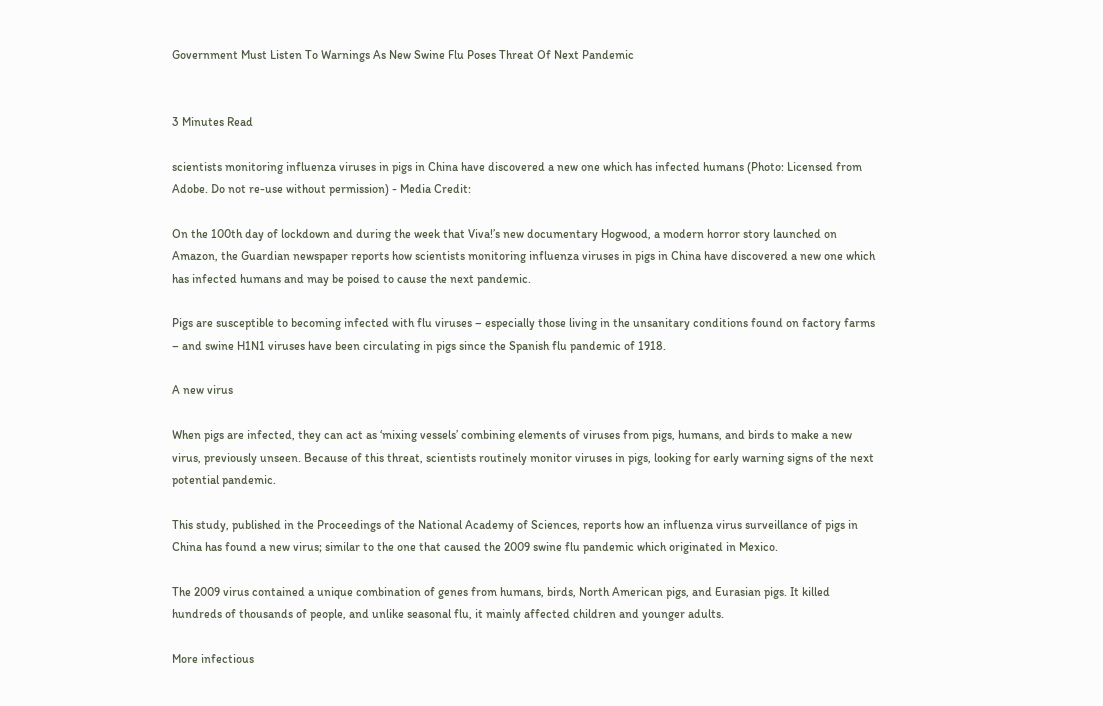Government Must Listen To Warnings As New Swine Flu Poses Threat Of Next Pandemic


3 Minutes Read

scientists monitoring influenza viruses in pigs in China have discovered a new one which has infected humans (Photo: Licensed from Adobe. Do not re-use without permission) - Media Credit:

On the 100th day of lockdown and during the week that Viva!’s new documentary Hogwood, a modern horror story launched on Amazon, the Guardian newspaper reports how scientists monitoring influenza viruses in pigs in China have discovered a new one which has infected humans and may be poised to cause the next pandemic.

Pigs are susceptible to becoming infected with flu viruses – especially those living in the unsanitary conditions found on factory farms – and swine H1N1 viruses have been circulating in pigs since the Spanish flu pandemic of 1918.

A new virus

When pigs are infected, they can act as ‘mixing vessels’ combining elements of viruses from pigs, humans, and birds to make a new virus, previously unseen. Because of this threat, scientists routinely monitor viruses in pigs, looking for early warning signs of the next potential pandemic.

This study, published in the Proceedings of the National Academy of Sciences, reports how an influenza virus surveillance of pigs in China has found a new virus; similar to the one that caused the 2009 swine flu pandemic which originated in Mexico.

The 2009 virus contained a unique combination of genes from humans, birds, North American pigs, and Eurasian pigs. It killed hundreds of thousands of people, and unlike seasonal flu, it mainly affected children and younger adults.

More infectious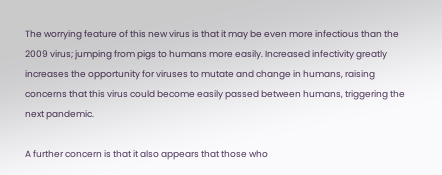The worrying feature of this new virus is that it may be even more infectious than the 2009 virus; jumping from pigs to humans more easily. Increased infectivity greatly increases the opportunity for viruses to mutate and change in humans, raising concerns that this virus could become easily passed between humans, triggering the next pandemic.

A further concern is that it also appears that those who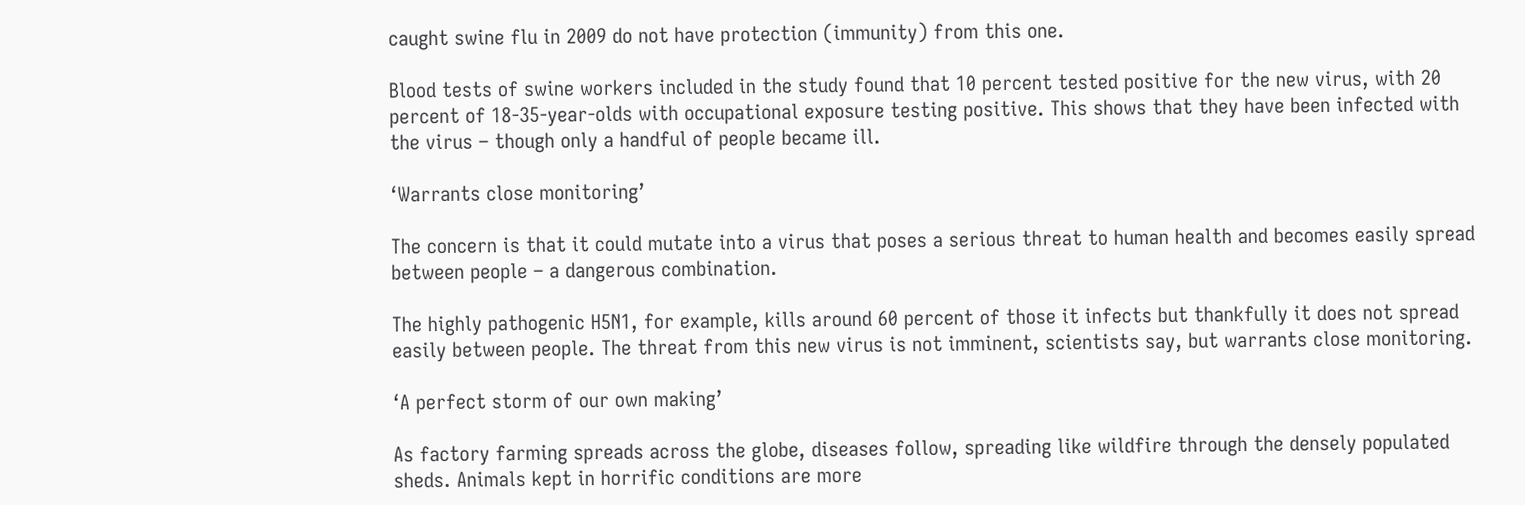caught swine flu in 2009 do not have protection (immunity) from this one.

Blood tests of swine workers included in the study found that 10 percent tested positive for the new virus, with 20 percent of 18-35-year-olds with occupational exposure testing positive. This shows that they have been infected with the virus – though only a handful of people became ill.

‘Warrants close monitoring’

The concern is that it could mutate into a virus that poses a serious threat to human health and becomes easily spread between people – a dangerous combination.

The highly pathogenic H5N1, for example, kills around 60 percent of those it infects but thankfully it does not spread easily between people. The threat from this new virus is not imminent, scientists say, but warrants close monitoring.

‘A perfect storm of our own making’

As factory farming spreads across the globe, diseases follow, spreading like wildfire through the densely populated sheds. Animals kept in horrific conditions are more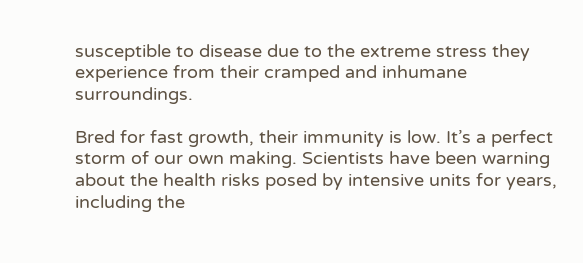susceptible to disease due to the extreme stress they experience from their cramped and inhumane surroundings.

Bred for fast growth, their immunity is low. It’s a perfect storm of our own making. Scientists have been warning about the health risks posed by intensive units for years, including the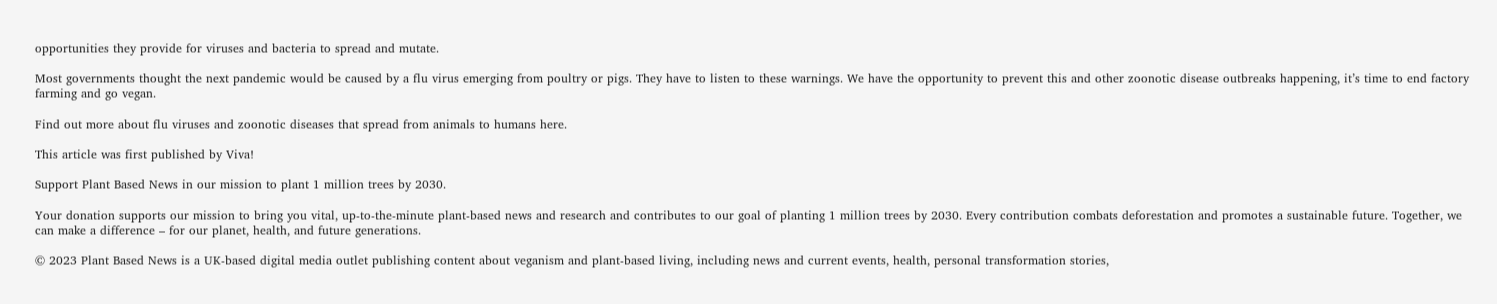opportunities they provide for viruses and bacteria to spread and mutate.

Most governments thought the next pandemic would be caused by a flu virus emerging from poultry or pigs. They have to listen to these warnings. We have the opportunity to prevent this and other zoonotic disease outbreaks happening, it’s time to end factory farming and go vegan.

Find out more about flu viruses and zoonotic diseases that spread from animals to humans here.

This article was first published by Viva!

Support Plant Based News in our mission to plant 1 million trees by 2030.

Your donation supports our mission to bring you vital, up-to-the-minute plant-based news and research and contributes to our goal of planting 1 million trees by 2030. Every contribution combats deforestation and promotes a sustainable future. Together, we can make a difference – for our planet, health, and future generations.

© 2023 Plant Based News is a UK-based digital media outlet publishing content about veganism and plant-based living, including news and current events, health, personal transformation stories,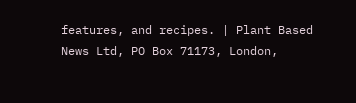features, and recipes. | Plant Based News Ltd, PO Box 71173, London,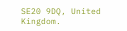SE20 9DQ, United Kingdom.